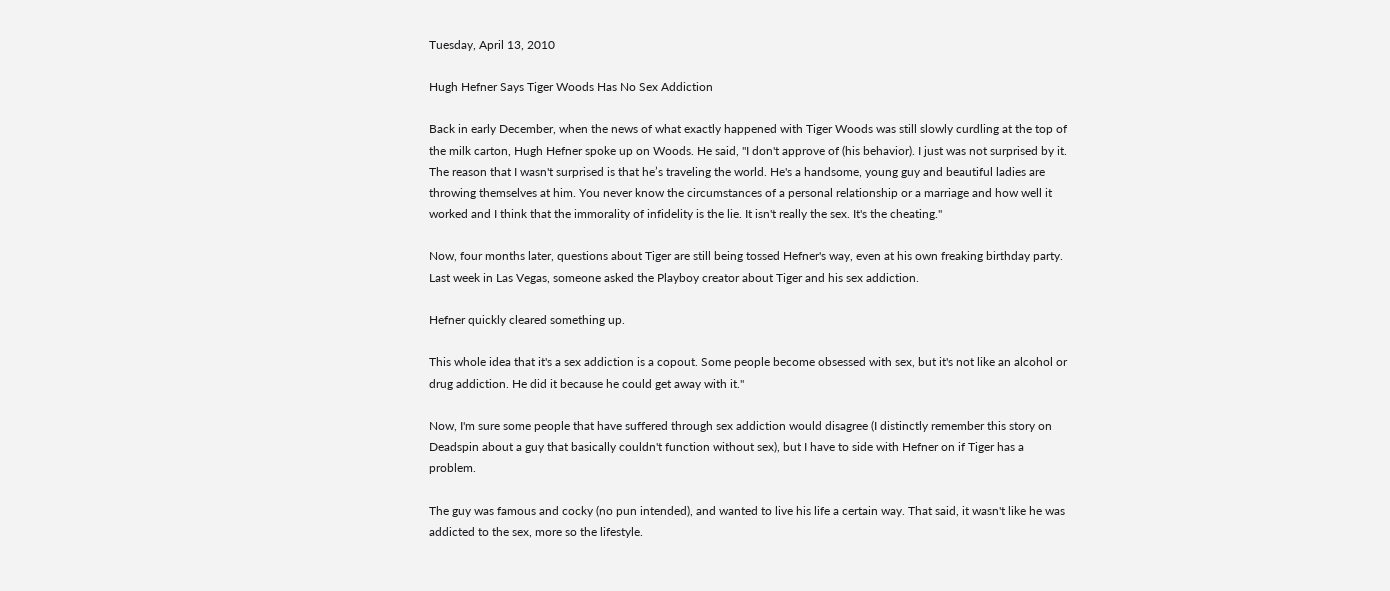Tuesday, April 13, 2010

Hugh Hefner Says Tiger Woods Has No Sex Addiction

Back in early December, when the news of what exactly happened with Tiger Woods was still slowly curdling at the top of the milk carton, Hugh Hefner spoke up on Woods. He said, "I don't approve of (his behavior). I just was not surprised by it. The reason that I wasn't surprised is that he’s traveling the world. He's a handsome, young guy and beautiful ladies are throwing themselves at him. You never know the circumstances of a personal relationship or a marriage and how well it worked and I think that the immorality of infidelity is the lie. It isn't really the sex. It's the cheating."

Now, four months later, questions about Tiger are still being tossed Hefner's way, even at his own freaking birthday party. Last week in Las Vegas, someone asked the Playboy creator about Tiger and his sex addiction.

Hefner quickly cleared something up.

This whole idea that it's a sex addiction is a copout. Some people become obsessed with sex, but it's not like an alcohol or drug addiction. He did it because he could get away with it."

Now, I'm sure some people that have suffered through sex addiction would disagree (I distinctly remember this story on Deadspin about a guy that basically couldn't function without sex), but I have to side with Hefner on if Tiger has a problem.

The guy was famous and cocky (no pun intended), and wanted to live his life a certain way. That said, it wasn't like he was addicted to the sex, more so the lifestyle.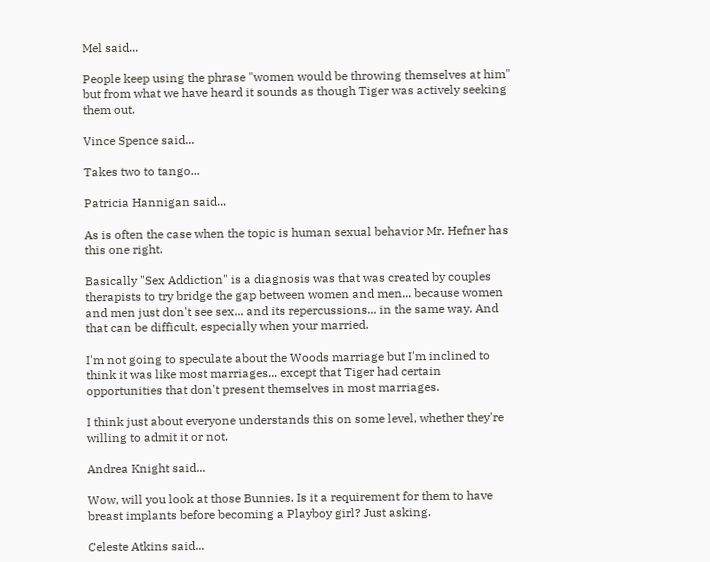Mel said...

People keep using the phrase "women would be throwing themselves at him" but from what we have heard it sounds as though Tiger was actively seeking them out.

Vince Spence said...

Takes two to tango...

Patricia Hannigan said...

As is often the case when the topic is human sexual behavior Mr. Hefner has this one right.

Basically "Sex Addiction" is a diagnosis was that was created by couples therapists to try bridge the gap between women and men... because women and men just don't see sex... and its repercussions... in the same way. And that can be difficult, especially when your married.

I'm not going to speculate about the Woods marriage but I'm inclined to think it was like most marriages... except that Tiger had certain opportunities that don't present themselves in most marriages.

I think just about everyone understands this on some level, whether they're willing to admit it or not.

Andrea Knight said...

Wow, will you look at those Bunnies. Is it a requirement for them to have breast implants before becoming a Playboy girl? Just asking.

Celeste Atkins said...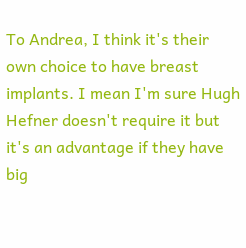To Andrea, I think it's their own choice to have breast implants. I mean I'm sure Hugh Hefner doesn't require it but it's an advantage if they have big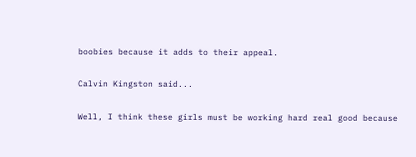boobies because it adds to their appeal.

Calvin Kingston said...

Well, I think these girls must be working hard real good because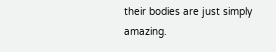their bodies are just simply amazing.